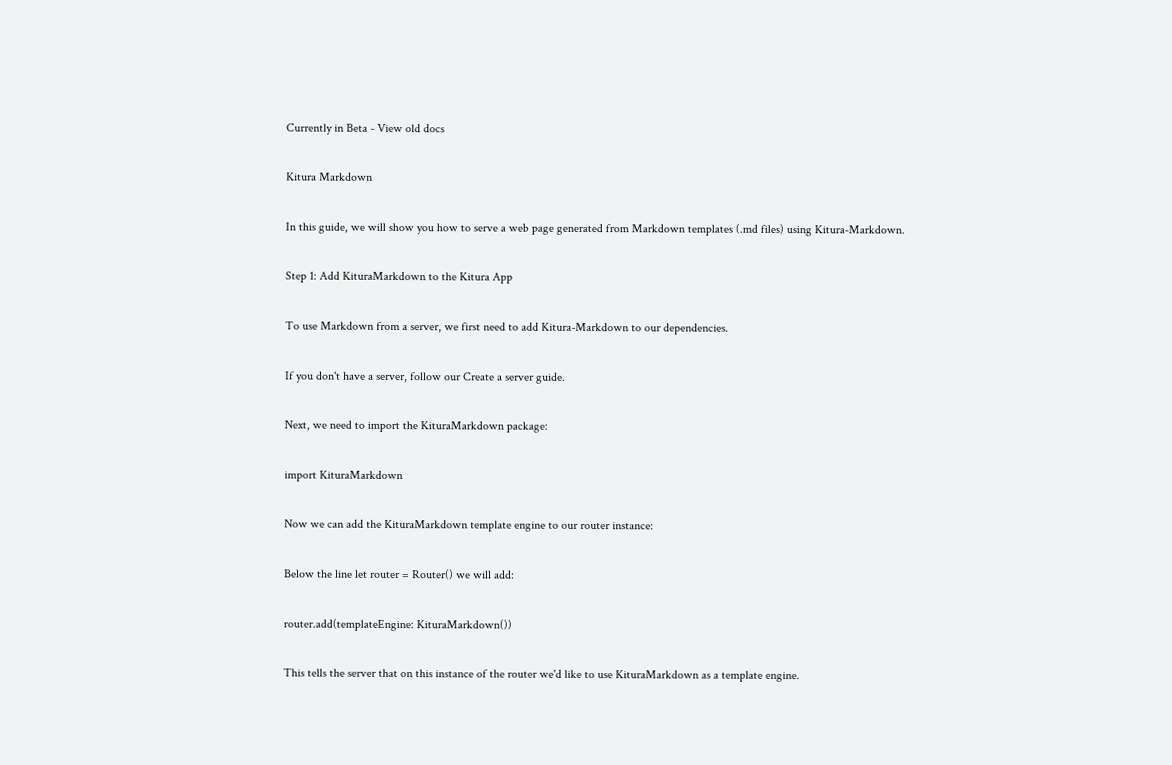Currently in Beta - View old docs

Kitura Markdown

In this guide, we will show you how to serve a web page generated from Markdown templates (.md files) using Kitura-Markdown.

Step 1: Add KituraMarkdown to the Kitura App

To use Markdown from a server, we first need to add Kitura-Markdown to our dependencies.

If you don't have a server, follow our Create a server guide.

Next, we need to import the KituraMarkdown package:

import KituraMarkdown

Now we can add the KituraMarkdown template engine to our router instance:

Below the line let router = Router() we will add:

router.add(templateEngine: KituraMarkdown())

This tells the server that on this instance of the router we'd like to use KituraMarkdown as a template engine.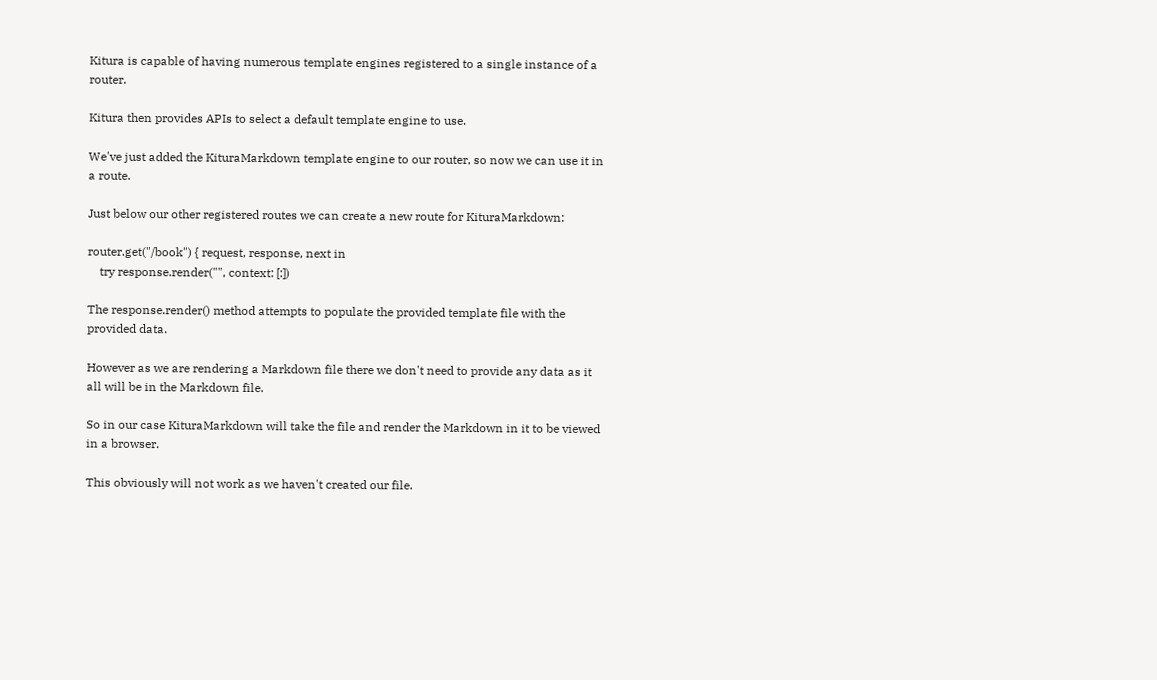Kitura is capable of having numerous template engines registered to a single instance of a router.

Kitura then provides APIs to select a default template engine to use.

We've just added the KituraMarkdown template engine to our router, so now we can use it in a route.

Just below our other registered routes we can create a new route for KituraMarkdown:

router.get("/book") { request, response, next in
    try response.render("", context: [:])

The response.render() method attempts to populate the provided template file with the provided data.

However as we are rendering a Markdown file there we don't need to provide any data as it all will be in the Markdown file.

So in our case KituraMarkdown will take the file and render the Markdown in it to be viewed in a browser.

This obviously will not work as we haven't created our file.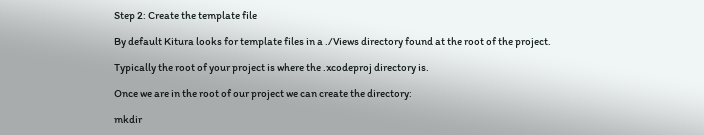Step 2: Create the template file

By default Kitura looks for template files in a ./Views directory found at the root of the project.

Typically the root of your project is where the .xcodeproj directory is.

Once we are in the root of our project we can create the directory:

mkdir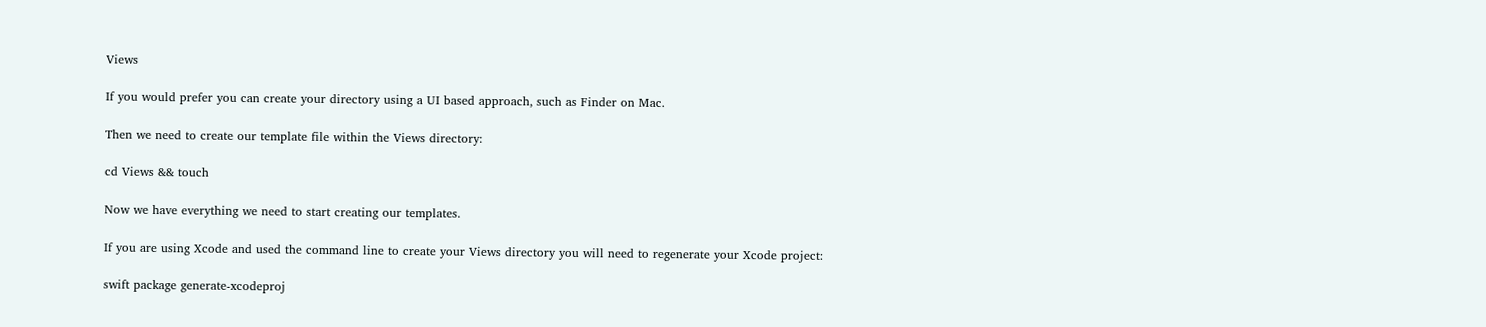Views

If you would prefer you can create your directory using a UI based approach, such as Finder on Mac.

Then we need to create our template file within the Views directory:

cd Views && touch

Now we have everything we need to start creating our templates.

If you are using Xcode and used the command line to create your Views directory you will need to regenerate your Xcode project:

swift package generate-xcodeproj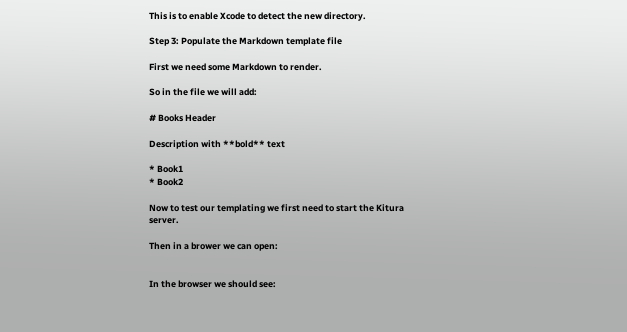This is to enable Xcode to detect the new directory.

Step 3: Populate the Markdown template file

First we need some Markdown to render.

So in the file we will add:

# Books Header

Description with **bold** text

* Book1
* Book2

Now to test our templating we first need to start the Kitura server.

Then in a brower we can open:


In the browser we should see: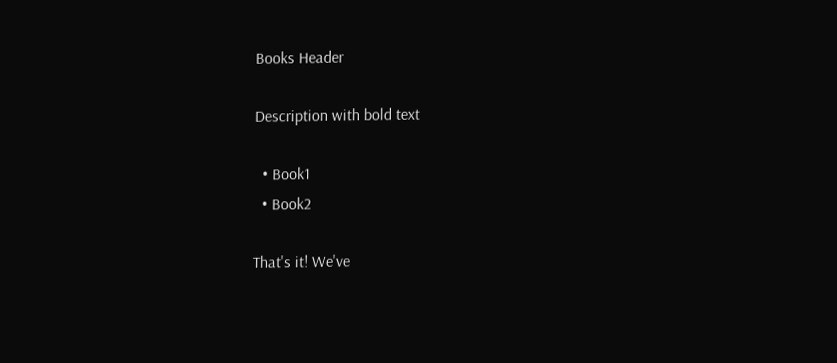Books Header

Description with bold text

  • Book1
  • Book2

That's it! We've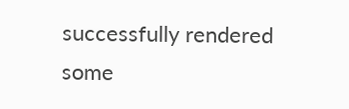successfully rendered some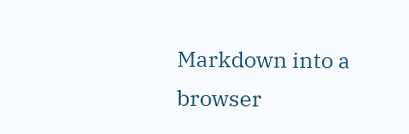Markdown into a browser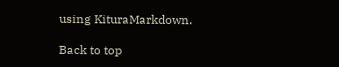using KituraMarkdown.

Back to top